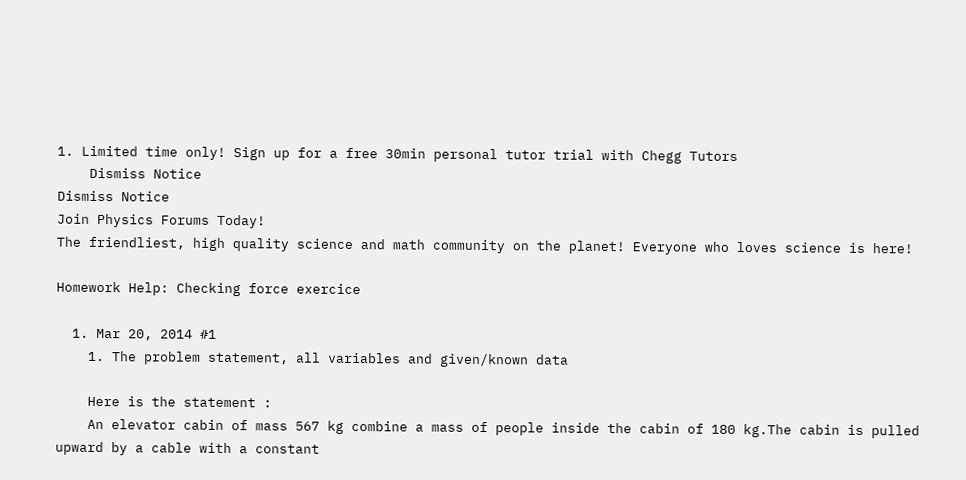1. Limited time only! Sign up for a free 30min personal tutor trial with Chegg Tutors
    Dismiss Notice
Dismiss Notice
Join Physics Forums Today!
The friendliest, high quality science and math community on the planet! Everyone who loves science is here!

Homework Help: Checking force exercice

  1. Mar 20, 2014 #1
    1. The problem statement, all variables and given/known data

    Here is the statement :
    An elevator cabin of mass 567 kg combine a mass of people inside the cabin of 180 kg.The cabin is pulled upward by a cable with a constant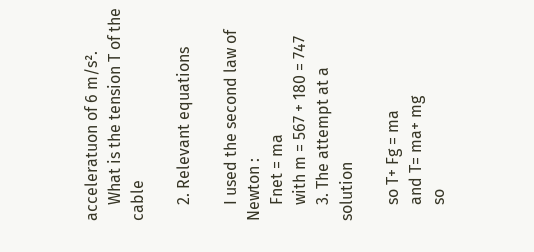acceleratuon of 6 m/s².
    What is the tension T of the cable

    2. Relevant equations

    I used the second law of Newton :
    Fnet = ma
    with m = 567 + 180 = 747
    3. The attempt at a solution

    so T+ Fg = ma
    and T= ma+ mg
    so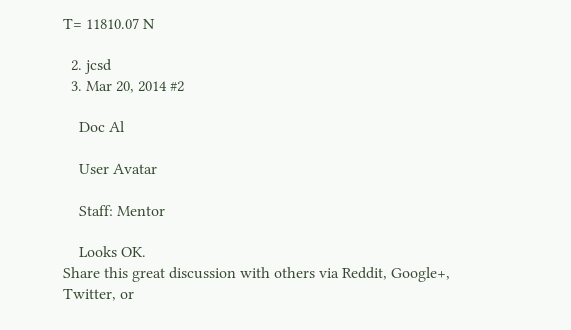T= 11810.07 N

  2. jcsd
  3. Mar 20, 2014 #2

    Doc Al

    User Avatar

    Staff: Mentor

    Looks OK.
Share this great discussion with others via Reddit, Google+, Twitter, or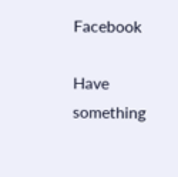Facebook

Have something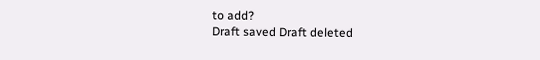to add?
Draft saved Draft deleted